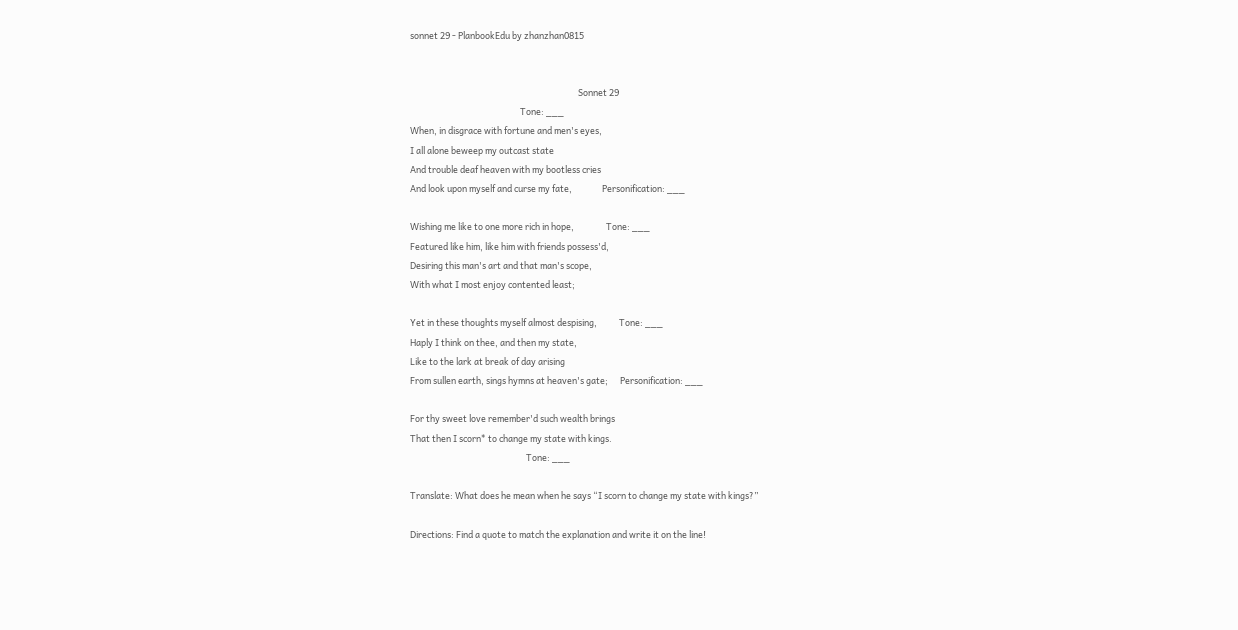sonnet 29 - PlanbookEdu by zhanzhan0815


                                                                                    Sonnet 29
                                                       Tone: ___
When, in disgrace with fortune and men's eyes,
I all alone beweep my outcast state
And trouble deaf heaven with my bootless cries
And look upon myself and curse my fate,               Personification: ___

Wishing me like to one more rich in hope,                Tone: ___
Featured like him, like him with friends possess'd,
Desiring this man's art and that man's scope,
With what I most enjoy contented least;

Yet in these thoughts myself almost despising,           Tone: ___
Haply I think on thee, and then my state,
Like to the lark at break of day arising
From sullen earth, sings hymns at heaven's gate;      Personification: ___

For thy sweet love remember'd such wealth brings
That then I scorn* to change my state with kings.
                                                          Tone: ___

Translate: What does he mean when he says “I scorn to change my state with kings?”

Directions: Find a quote to match the explanation and write it on the line!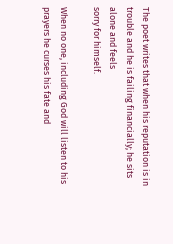The poet writes that when his reputation is in trouble and he is failing financially; he sits alone and feels
sorry for himself.

When no one, including God will listen to his prayers he curses his fate and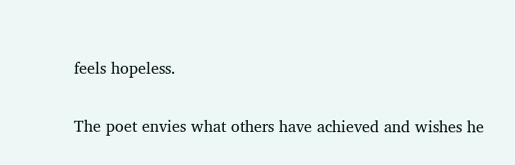feels hopeless.

The poet envies what others have achieved and wishes he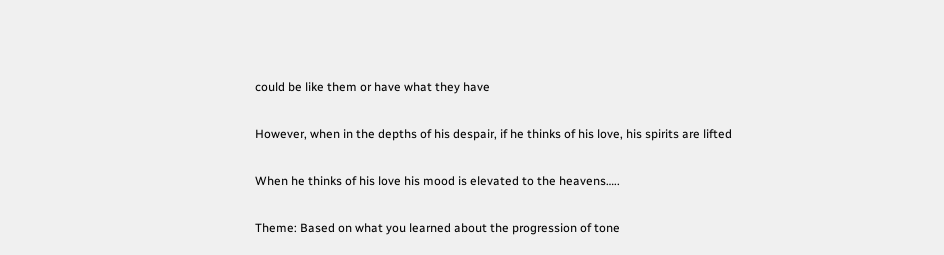could be like them or have what they have

However, when in the depths of his despair, if he thinks of his love, his spirits are lifted

When he thinks of his love his mood is elevated to the heavens…..

Theme: Based on what you learned about the progression of tone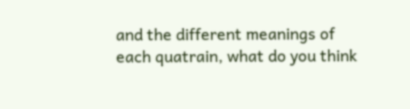and the different meanings of
each quatrain, what do you think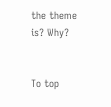the theme is? Why?


To top